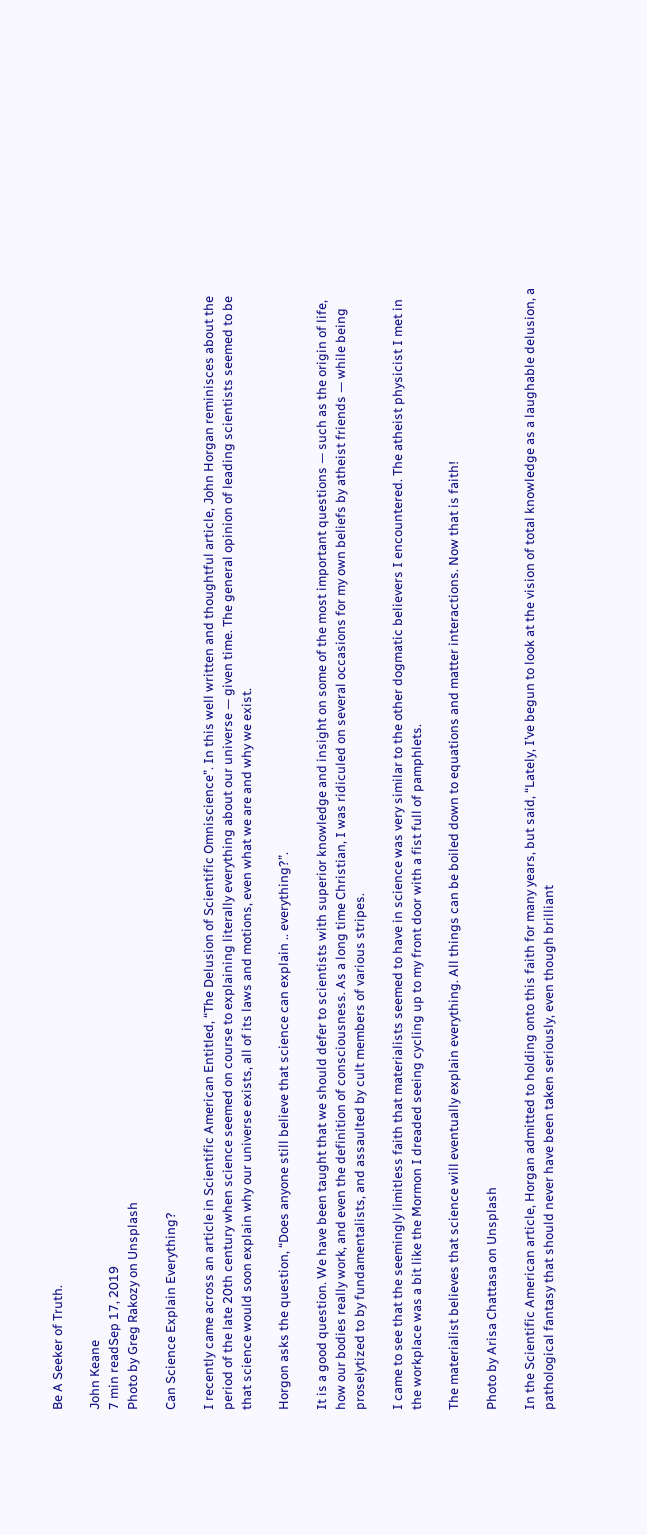Be A Seeker of Truth.

John Keane
7 min readSep 17, 2019
Photo by Greg Rakozy on Unsplash

Can Science Explain Everything?

I recently came across an article in Scientific American Entitled, “The Delusion of Scientific Omniscience”. In this well written and thoughtful article, John Horgan reminisces about the period of the late 20th century when science seemed on course to explaining literally everything about our universe — given time. The general opinion of leading scientists seemed to be that science would soon explain why our universe exists, all of its laws and motions, even what we are and why we exist.

Horgon asks the question, “Does anyone still believe that science can explain .. everything?”.

It is a good question. We have been taught that we should defer to scientists with superior knowledge and insight on some of the most important questions — such as the origin of life, how our bodies really work, and even the definition of consciousness. As a long time Christian, I was ridiculed on several occasions for my own beliefs by atheist friends — while being proselytized to by fundamentalists, and assaulted by cult members of various stripes.

I came to see that the seemingly limitless faith that materialists seemed to have in science was very similar to the other dogmatic believers I encountered. The atheist physicist I met in the workplace was a bit like the Mormon I dreaded seeing cycling up to my front door with a fist full of pamphlets.

The materialist believes that science will eventually explain everything. All things can be boiled down to equations and matter interactions. Now that is faith!

Photo by Arisa Chattasa on Unsplash

In the Scientific American article, Horgan admitted to holding onto this faith for many years, but said, “Lately, I’ve begun to look at the vision of total knowledge as a laughable delusion, a pathological fantasy that should never have been taken seriously, even though brilliant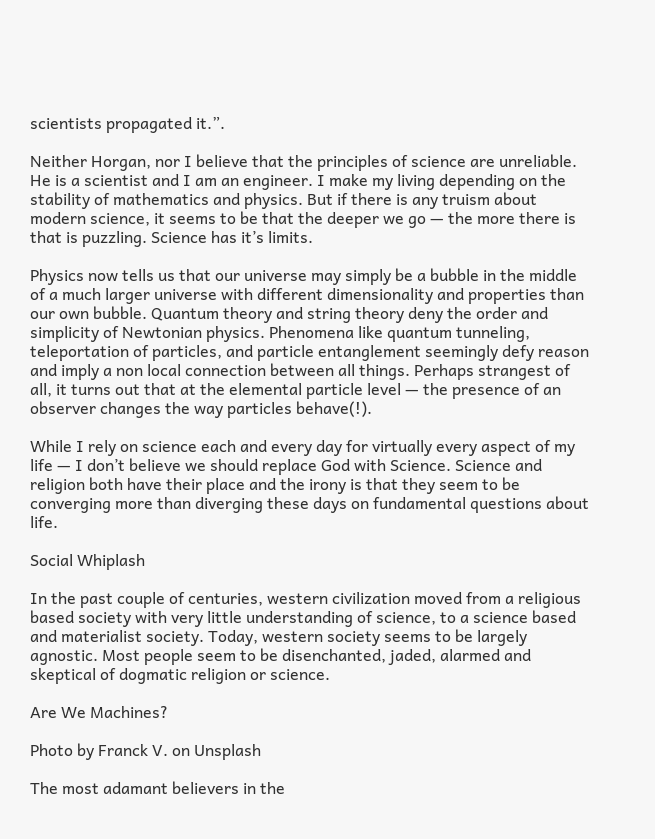scientists propagated it.”.

Neither Horgan, nor I believe that the principles of science are unreliable. He is a scientist and I am an engineer. I make my living depending on the stability of mathematics and physics. But if there is any truism about modern science, it seems to be that the deeper we go — the more there is that is puzzling. Science has it’s limits.

Physics now tells us that our universe may simply be a bubble in the middle of a much larger universe with different dimensionality and properties than our own bubble. Quantum theory and string theory deny the order and simplicity of Newtonian physics. Phenomena like quantum tunneling, teleportation of particles, and particle entanglement seemingly defy reason and imply a non local connection between all things. Perhaps strangest of all, it turns out that at the elemental particle level — the presence of an observer changes the way particles behave(!).

While I rely on science each and every day for virtually every aspect of my life — I don’t believe we should replace God with Science. Science and religion both have their place and the irony is that they seem to be converging more than diverging these days on fundamental questions about life.

Social Whiplash

In the past couple of centuries, western civilization moved from a religious based society with very little understanding of science, to a science based and materialist society. Today, western society seems to be largely agnostic. Most people seem to be disenchanted, jaded, alarmed and skeptical of dogmatic religion or science.

Are We Machines?

Photo by Franck V. on Unsplash

The most adamant believers in the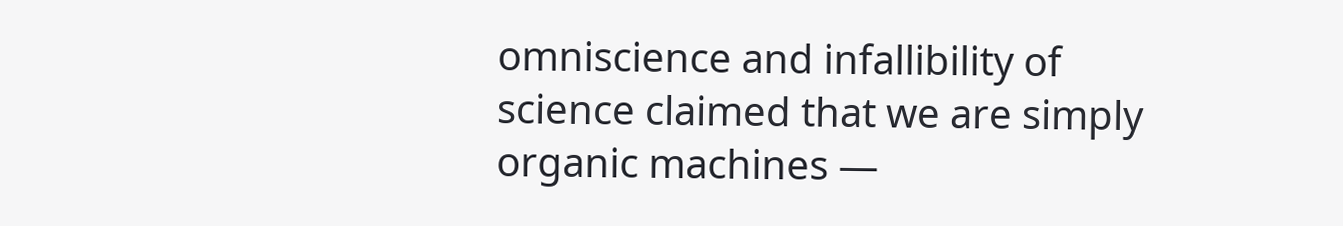omniscience and infallibility of science claimed that we are simply organic machines —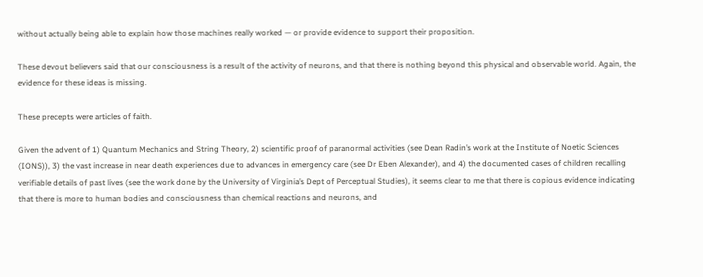without actually being able to explain how those machines really worked — or provide evidence to support their proposition.

These devout believers said that our consciousness is a result of the activity of neurons, and that there is nothing beyond this physical and observable world. Again, the evidence for these ideas is missing.

These precepts were articles of faith.

Given the advent of 1) Quantum Mechanics and String Theory, 2) scientific proof of paranormal activities (see Dean Radin’s work at the Institute of Noetic Sciences (IONS)), 3) the vast increase in near death experiences due to advances in emergency care (see Dr Eben Alexander), and 4) the documented cases of children recalling verifiable details of past lives (see the work done by the University of Virginia’s Dept of Perceptual Studies), it seems clear to me that there is copious evidence indicating that there is more to human bodies and consciousness than chemical reactions and neurons, and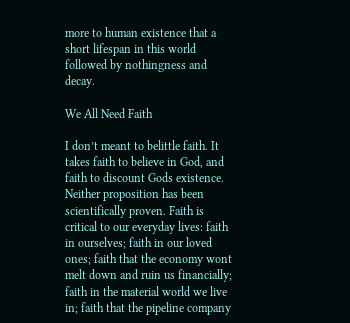more to human existence that a short lifespan in this world followed by nothingness and decay.

We All Need Faith

I don’t meant to belittle faith. It takes faith to believe in God, and faith to discount Gods existence. Neither proposition has been scientifically proven. Faith is critical to our everyday lives: faith in ourselves; faith in our loved ones; faith that the economy wont melt down and ruin us financially; faith in the material world we live in; faith that the pipeline company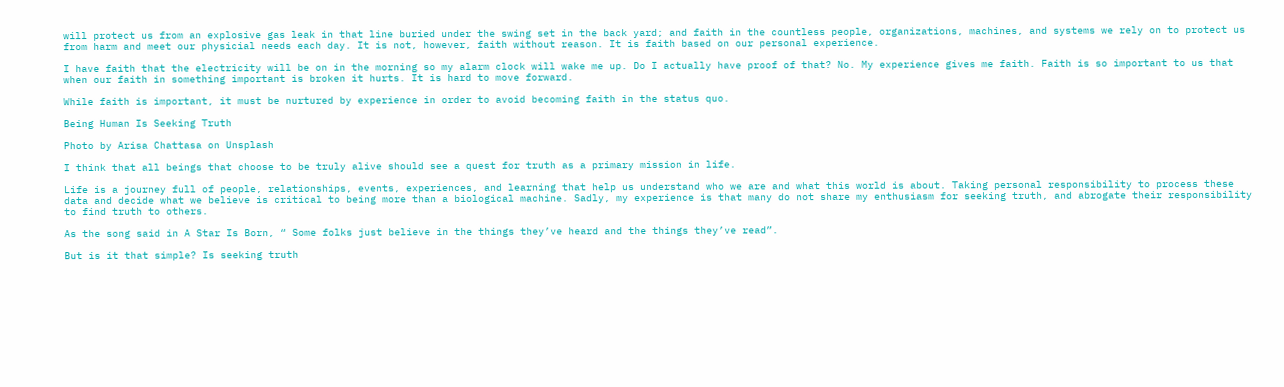will protect us from an explosive gas leak in that line buried under the swing set in the back yard; and faith in the countless people, organizations, machines, and systems we rely on to protect us from harm and meet our physicial needs each day. It is not, however, faith without reason. It is faith based on our personal experience.

I have faith that the electricity will be on in the morning so my alarm clock will wake me up. Do I actually have proof of that? No. My experience gives me faith. Faith is so important to us that when our faith in something important is broken it hurts. It is hard to move forward.

While faith is important, it must be nurtured by experience in order to avoid becoming faith in the status quo.

Being Human Is Seeking Truth

Photo by Arisa Chattasa on Unsplash

I think that all beings that choose to be truly alive should see a quest for truth as a primary mission in life.

Life is a journey full of people, relationships, events, experiences, and learning that help us understand who we are and what this world is about. Taking personal responsibility to process these data and decide what we believe is critical to being more than a biological machine. Sadly, my experience is that many do not share my enthusiasm for seeking truth, and abrogate their responsibility to find truth to others.

As the song said in A Star Is Born, “ Some folks just believe in the things they’ve heard and the things they’ve read”.

But is it that simple? Is seeking truth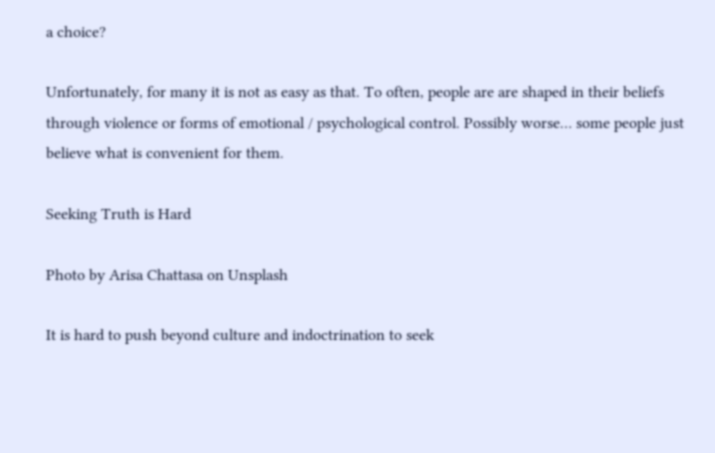a choice?

Unfortunately, for many it is not as easy as that. To often, people are are shaped in their beliefs through violence or forms of emotional / psychological control. Possibly worse… some people just believe what is convenient for them.

Seeking Truth is Hard

Photo by Arisa Chattasa on Unsplash

It is hard to push beyond culture and indoctrination to seek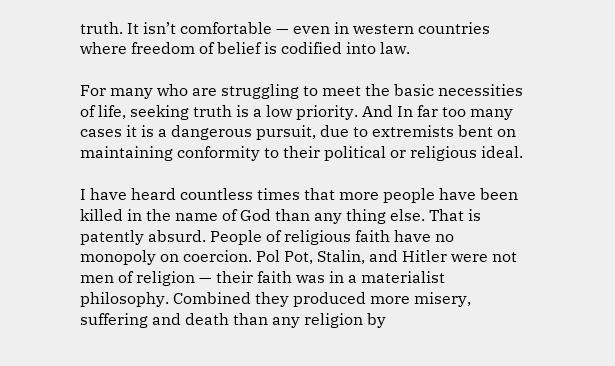truth. It isn’t comfortable — even in western countries where freedom of belief is codified into law.

For many who are struggling to meet the basic necessities of life, seeking truth is a low priority. And In far too many cases it is a dangerous pursuit, due to extremists bent on maintaining conformity to their political or religious ideal.

I have heard countless times that more people have been killed in the name of God than any thing else. That is patently absurd. People of religious faith have no monopoly on coercion. Pol Pot, Stalin, and Hitler were not men of religion — their faith was in a materialist philosophy. Combined they produced more misery, suffering and death than any religion by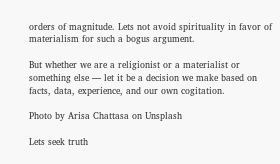orders of magnitude. Lets not avoid spirituality in favor of materialism for such a bogus argument.

But whether we are a religionist or a materialist or something else — let it be a decision we make based on facts, data, experience, and our own cogitation.

Photo by Arisa Chattasa on Unsplash

Lets seek truth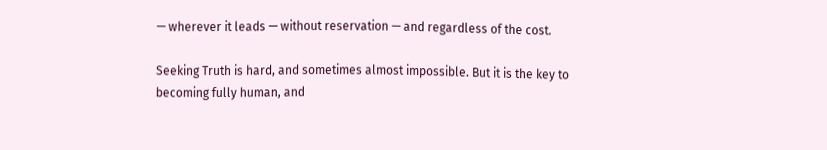— wherever it leads — without reservation — and regardless of the cost.

Seeking Truth is hard, and sometimes almost impossible. But it is the key to becoming fully human, and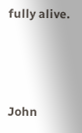fully alive.



John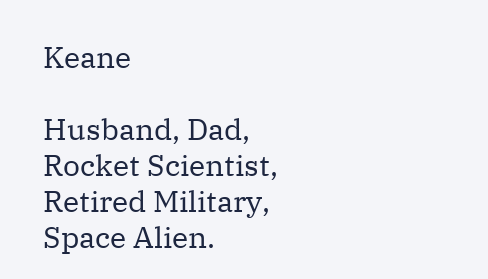Keane

Husband, Dad, Rocket Scientist, Retired Military, Space Alien.